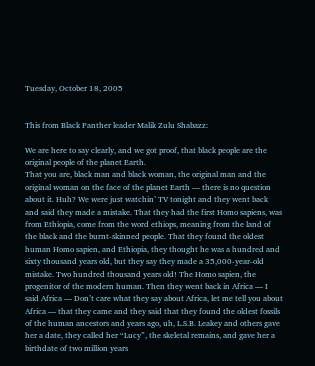Tuesday, October 18, 2005


This from Black Panther leader Malik Zulu Shabazz:

We are here to say clearly, and we got proof, that black people are the original people of the planet Earth.
That you are, black man and black woman, the original man and the original woman on the face of the planet Earth — there is no question about it. Huh? We were just watchin’ TV tonight and they went back and said they made a mistake. That they had the first Homo sapiens, was from Ethiopia, come from the word ethiops, meaning from the land of the black and the burnt-skinned people. That they found the oldest human Homo sapien, and Ethiopia, they thought he was a hundred and sixty thousand years old, but they say they made a 35,000-year-old mistake. Two hundred thousand years old! The Homo sapien, the progenitor of the modern human. Then they went back in Africa — I said Africa — Don’t care what they say about Africa, let me tell you about Africa — that they came and they said that they found the oldest fossils of the human ancestors and years ago, uh, L.S.B. Leakey and others gave her a date, they called her “Lucy”, the skeletal remains, and gave her a birthdate of two million years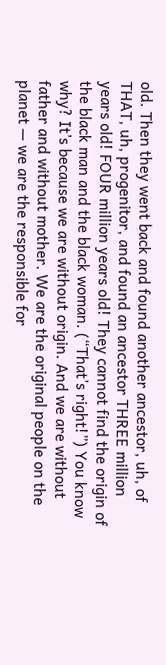old. Then they went back and found another ancestor, uh, of THAT, uh, progenitor, and found an ancestor THREE million years old! FOUR million years old! They cannot find the origin of the black man and the black woman. (“That’s right!”) You know why? It’s because we are without origin. And we are without father and without mother. We are the original people on the planet — we are the responsible for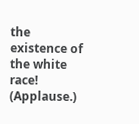the existence of the white race! (Applause.)